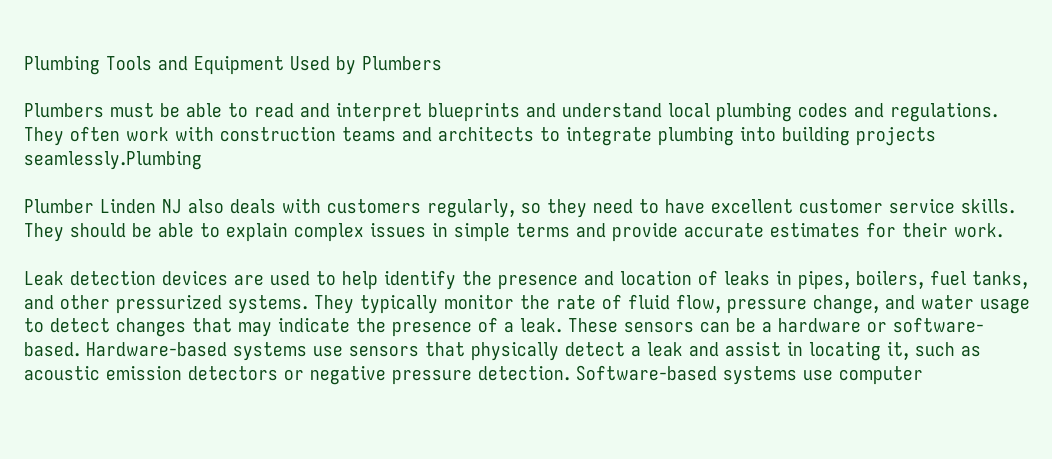Plumbing Tools and Equipment Used by Plumbers

Plumbers must be able to read and interpret blueprints and understand local plumbing codes and regulations. They often work with construction teams and architects to integrate plumbing into building projects seamlessly.Plumbing

Plumber Linden NJ also deals with customers regularly, so they need to have excellent customer service skills. They should be able to explain complex issues in simple terms and provide accurate estimates for their work.

Leak detection devices are used to help identify the presence and location of leaks in pipes, boilers, fuel tanks, and other pressurized systems. They typically monitor the rate of fluid flow, pressure change, and water usage to detect changes that may indicate the presence of a leak. These sensors can be a hardware or software-based. Hardware-based systems use sensors that physically detect a leak and assist in locating it, such as acoustic emission detectors or negative pressure detection. Software-based systems use computer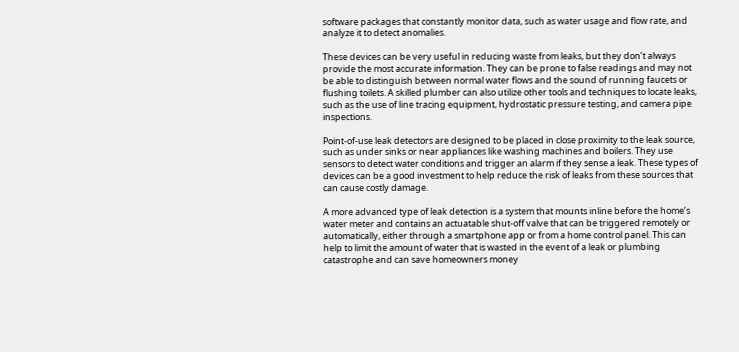software packages that constantly monitor data, such as water usage and flow rate, and analyze it to detect anomalies.

These devices can be very useful in reducing waste from leaks, but they don’t always provide the most accurate information. They can be prone to false readings and may not be able to distinguish between normal water flows and the sound of running faucets or flushing toilets. A skilled plumber can also utilize other tools and techniques to locate leaks, such as the use of line tracing equipment, hydrostatic pressure testing, and camera pipe inspections.

Point-of-use leak detectors are designed to be placed in close proximity to the leak source, such as under sinks or near appliances like washing machines and boilers. They use sensors to detect water conditions and trigger an alarm if they sense a leak. These types of devices can be a good investment to help reduce the risk of leaks from these sources that can cause costly damage.

A more advanced type of leak detection is a system that mounts inline before the home’s water meter and contains an actuatable shut-off valve that can be triggered remotely or automatically, either through a smartphone app or from a home control panel. This can help to limit the amount of water that is wasted in the event of a leak or plumbing catastrophe and can save homeowners money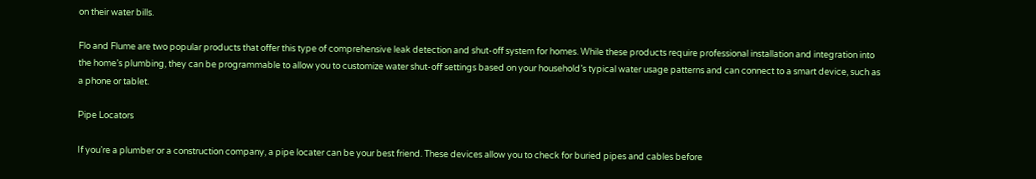on their water bills.

Flo and Flume are two popular products that offer this type of comprehensive leak detection and shut-off system for homes. While these products require professional installation and integration into the home’s plumbing, they can be programmable to allow you to customize water shut-off settings based on your household’s typical water usage patterns and can connect to a smart device, such as a phone or tablet.

Pipe Locators

If you’re a plumber or a construction company, a pipe locater can be your best friend. These devices allow you to check for buried pipes and cables before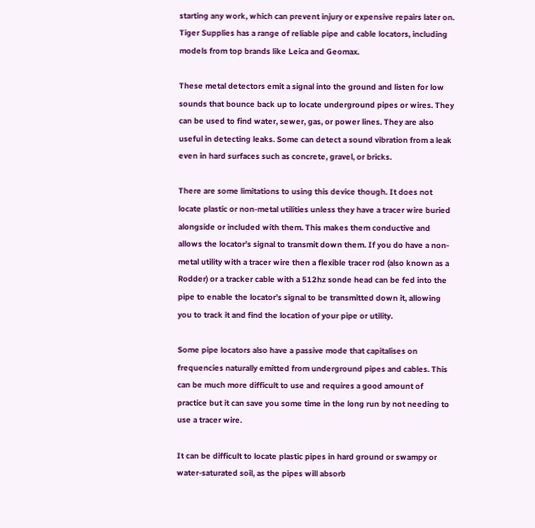starting any work, which can prevent injury or expensive repairs later on. Tiger Supplies has a range of reliable pipe and cable locators, including models from top brands like Leica and Geomax.

These metal detectors emit a signal into the ground and listen for low sounds that bounce back up to locate underground pipes or wires. They can be used to find water, sewer, gas, or power lines. They are also useful in detecting leaks. Some can detect a sound vibration from a leak even in hard surfaces such as concrete, gravel, or bricks.

There are some limitations to using this device though. It does not locate plastic or non-metal utilities unless they have a tracer wire buried alongside or included with them. This makes them conductive and allows the locator’s signal to transmit down them. If you do have a non-metal utility with a tracer wire then a flexible tracer rod (also known as a Rodder) or a tracker cable with a 512hz sonde head can be fed into the pipe to enable the locator’s signal to be transmitted down it, allowing you to track it and find the location of your pipe or utility.

Some pipe locators also have a passive mode that capitalises on frequencies naturally emitted from underground pipes and cables. This can be much more difficult to use and requires a good amount of practice but it can save you some time in the long run by not needing to use a tracer wire.

It can be difficult to locate plastic pipes in hard ground or swampy or water-saturated soil, as the pipes will absorb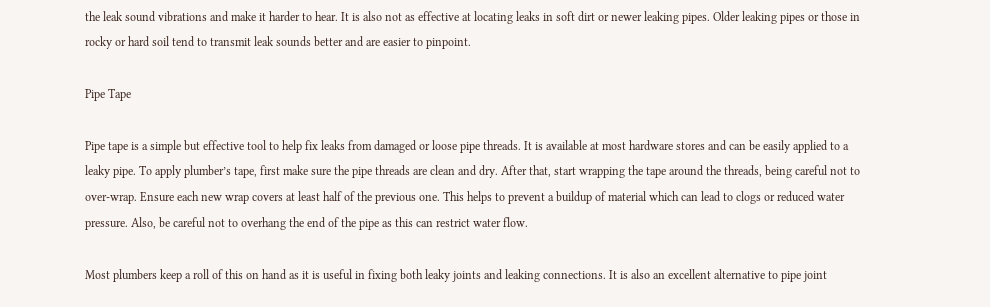the leak sound vibrations and make it harder to hear. It is also not as effective at locating leaks in soft dirt or newer leaking pipes. Older leaking pipes or those in rocky or hard soil tend to transmit leak sounds better and are easier to pinpoint.

Pipe Tape

Pipe tape is a simple but effective tool to help fix leaks from damaged or loose pipe threads. It is available at most hardware stores and can be easily applied to a leaky pipe. To apply plumber’s tape, first make sure the pipe threads are clean and dry. After that, start wrapping the tape around the threads, being careful not to over-wrap. Ensure each new wrap covers at least half of the previous one. This helps to prevent a buildup of material which can lead to clogs or reduced water pressure. Also, be careful not to overhang the end of the pipe as this can restrict water flow.

Most plumbers keep a roll of this on hand as it is useful in fixing both leaky joints and leaking connections. It is also an excellent alternative to pipe joint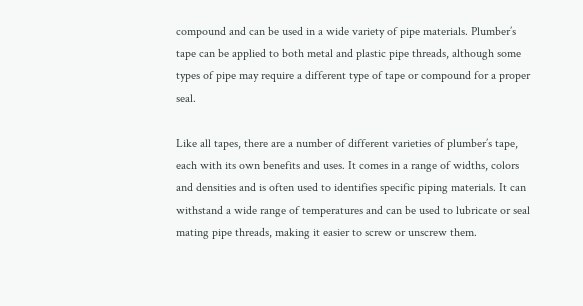compound and can be used in a wide variety of pipe materials. Plumber’s tape can be applied to both metal and plastic pipe threads, although some types of pipe may require a different type of tape or compound for a proper seal.

Like all tapes, there are a number of different varieties of plumber’s tape, each with its own benefits and uses. It comes in a range of widths, colors and densities and is often used to identifies specific piping materials. It can withstand a wide range of temperatures and can be used to lubricate or seal mating pipe threads, making it easier to screw or unscrew them.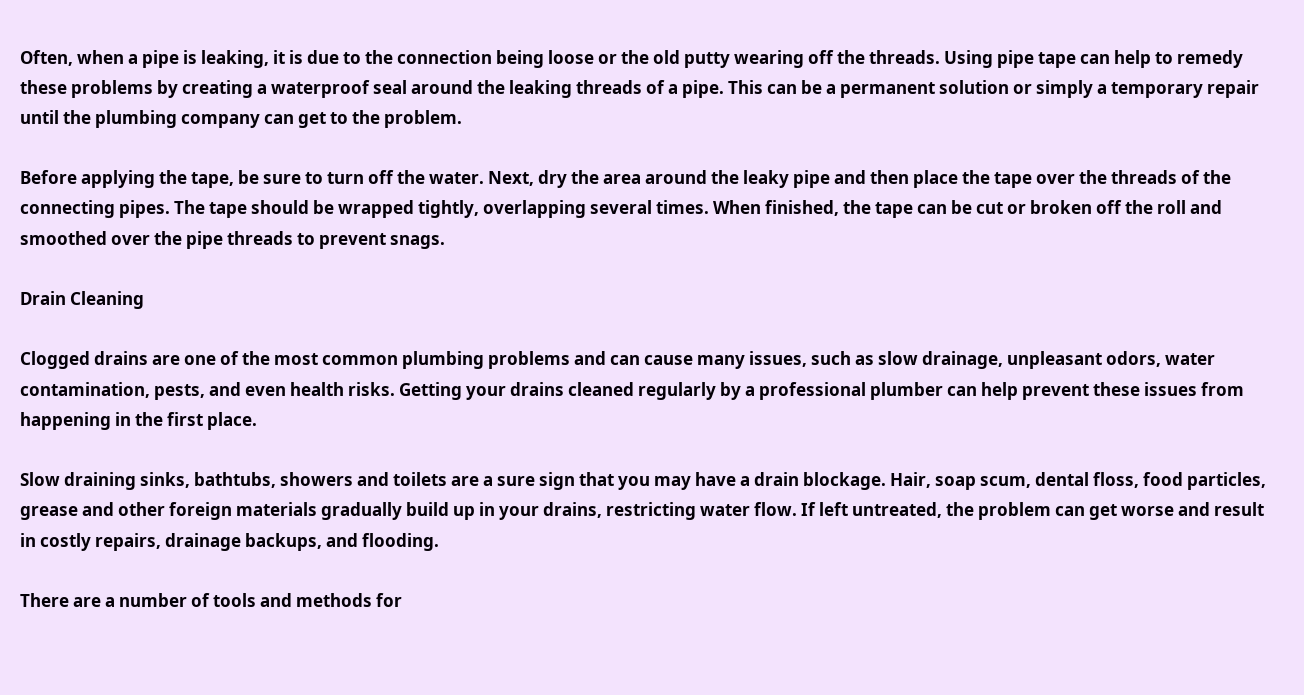Often, when a pipe is leaking, it is due to the connection being loose or the old putty wearing off the threads. Using pipe tape can help to remedy these problems by creating a waterproof seal around the leaking threads of a pipe. This can be a permanent solution or simply a temporary repair until the plumbing company can get to the problem.

Before applying the tape, be sure to turn off the water. Next, dry the area around the leaky pipe and then place the tape over the threads of the connecting pipes. The tape should be wrapped tightly, overlapping several times. When finished, the tape can be cut or broken off the roll and smoothed over the pipe threads to prevent snags.

Drain Cleaning

Clogged drains are one of the most common plumbing problems and can cause many issues, such as slow drainage, unpleasant odors, water contamination, pests, and even health risks. Getting your drains cleaned regularly by a professional plumber can help prevent these issues from happening in the first place.

Slow draining sinks, bathtubs, showers and toilets are a sure sign that you may have a drain blockage. Hair, soap scum, dental floss, food particles, grease and other foreign materials gradually build up in your drains, restricting water flow. If left untreated, the problem can get worse and result in costly repairs, drainage backups, and flooding.

There are a number of tools and methods for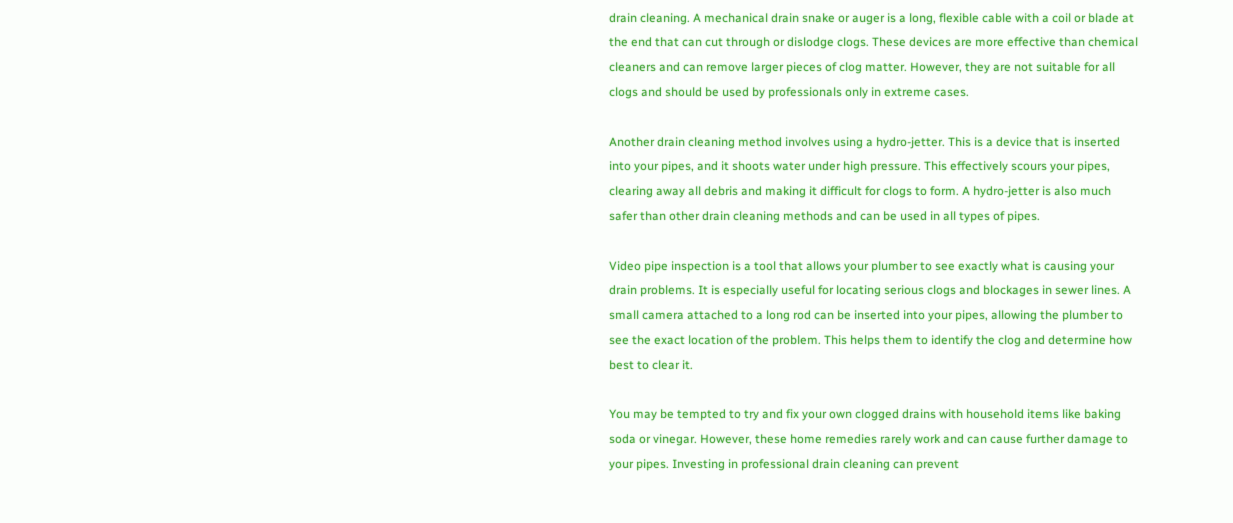drain cleaning. A mechanical drain snake or auger is a long, flexible cable with a coil or blade at the end that can cut through or dislodge clogs. These devices are more effective than chemical cleaners and can remove larger pieces of clog matter. However, they are not suitable for all clogs and should be used by professionals only in extreme cases.

Another drain cleaning method involves using a hydro-jetter. This is a device that is inserted into your pipes, and it shoots water under high pressure. This effectively scours your pipes, clearing away all debris and making it difficult for clogs to form. A hydro-jetter is also much safer than other drain cleaning methods and can be used in all types of pipes.

Video pipe inspection is a tool that allows your plumber to see exactly what is causing your drain problems. It is especially useful for locating serious clogs and blockages in sewer lines. A small camera attached to a long rod can be inserted into your pipes, allowing the plumber to see the exact location of the problem. This helps them to identify the clog and determine how best to clear it.

You may be tempted to try and fix your own clogged drains with household items like baking soda or vinegar. However, these home remedies rarely work and can cause further damage to your pipes. Investing in professional drain cleaning can prevent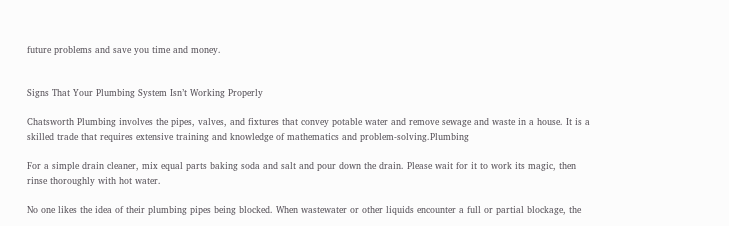future problems and save you time and money.


Signs That Your Plumbing System Isn’t Working Properly

Chatsworth Plumbing involves the pipes, valves, and fixtures that convey potable water and remove sewage and waste in a house. It is a skilled trade that requires extensive training and knowledge of mathematics and problem-solving.Plumbing

For a simple drain cleaner, mix equal parts baking soda and salt and pour down the drain. Please wait for it to work its magic, then rinse thoroughly with hot water.

No one likes the idea of their plumbing pipes being blocked. When wastewater or other liquids encounter a full or partial blockage, the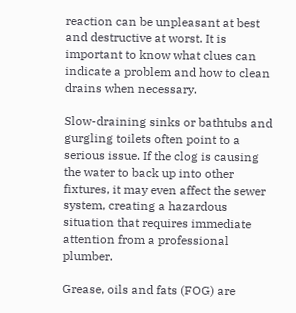reaction can be unpleasant at best and destructive at worst. It is important to know what clues can indicate a problem and how to clean drains when necessary.

Slow-draining sinks or bathtubs and gurgling toilets often point to a serious issue. If the clog is causing the water to back up into other fixtures, it may even affect the sewer system, creating a hazardous situation that requires immediate attention from a professional plumber.

Grease, oils and fats (FOG) are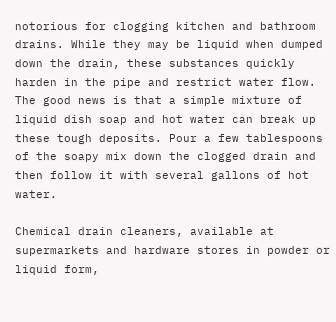notorious for clogging kitchen and bathroom drains. While they may be liquid when dumped down the drain, these substances quickly harden in the pipe and restrict water flow. The good news is that a simple mixture of liquid dish soap and hot water can break up these tough deposits. Pour a few tablespoons of the soapy mix down the clogged drain and then follow it with several gallons of hot water.

Chemical drain cleaners, available at supermarkets and hardware stores in powder or liquid form,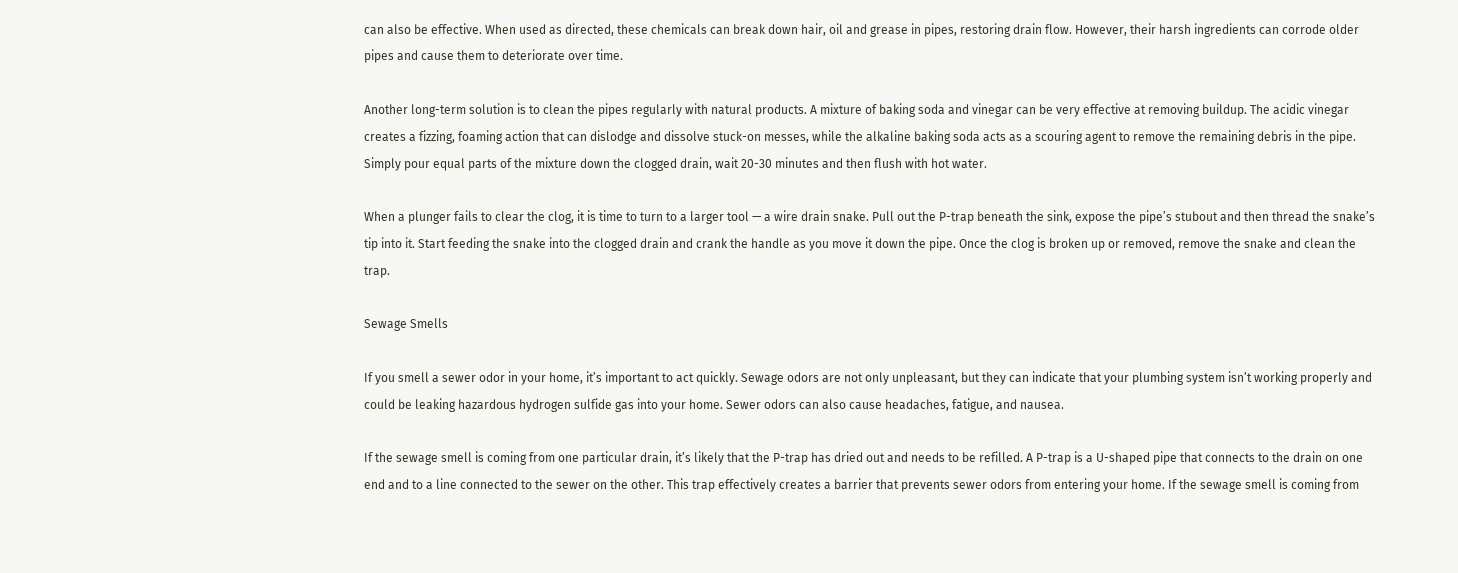can also be effective. When used as directed, these chemicals can break down hair, oil and grease in pipes, restoring drain flow. However, their harsh ingredients can corrode older pipes and cause them to deteriorate over time.

Another long-term solution is to clean the pipes regularly with natural products. A mixture of baking soda and vinegar can be very effective at removing buildup. The acidic vinegar creates a fizzing, foaming action that can dislodge and dissolve stuck-on messes, while the alkaline baking soda acts as a scouring agent to remove the remaining debris in the pipe. Simply pour equal parts of the mixture down the clogged drain, wait 20-30 minutes and then flush with hot water.

When a plunger fails to clear the clog, it is time to turn to a larger tool — a wire drain snake. Pull out the P-trap beneath the sink, expose the pipe’s stubout and then thread the snake’s tip into it. Start feeding the snake into the clogged drain and crank the handle as you move it down the pipe. Once the clog is broken up or removed, remove the snake and clean the trap.

Sewage Smells

If you smell a sewer odor in your home, it’s important to act quickly. Sewage odors are not only unpleasant, but they can indicate that your plumbing system isn’t working properly and could be leaking hazardous hydrogen sulfide gas into your home. Sewer odors can also cause headaches, fatigue, and nausea.

If the sewage smell is coming from one particular drain, it’s likely that the P-trap has dried out and needs to be refilled. A P-trap is a U-shaped pipe that connects to the drain on one end and to a line connected to the sewer on the other. This trap effectively creates a barrier that prevents sewer odors from entering your home. If the sewage smell is coming from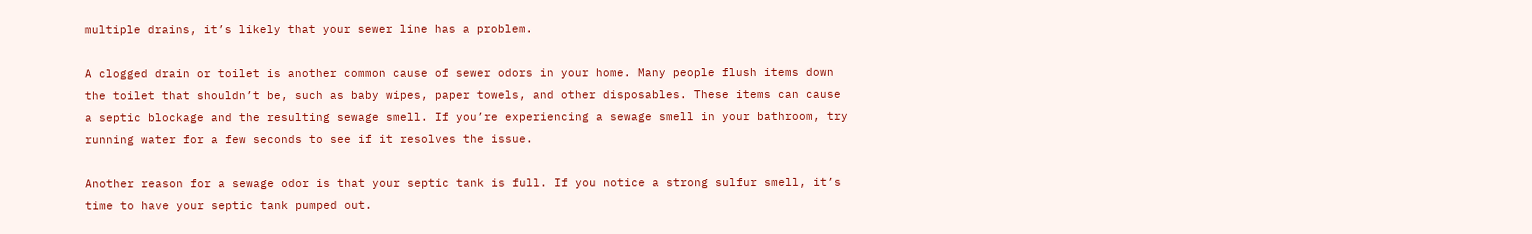multiple drains, it’s likely that your sewer line has a problem.

A clogged drain or toilet is another common cause of sewer odors in your home. Many people flush items down the toilet that shouldn’t be, such as baby wipes, paper towels, and other disposables. These items can cause a septic blockage and the resulting sewage smell. If you’re experiencing a sewage smell in your bathroom, try running water for a few seconds to see if it resolves the issue.

Another reason for a sewage odor is that your septic tank is full. If you notice a strong sulfur smell, it’s time to have your septic tank pumped out.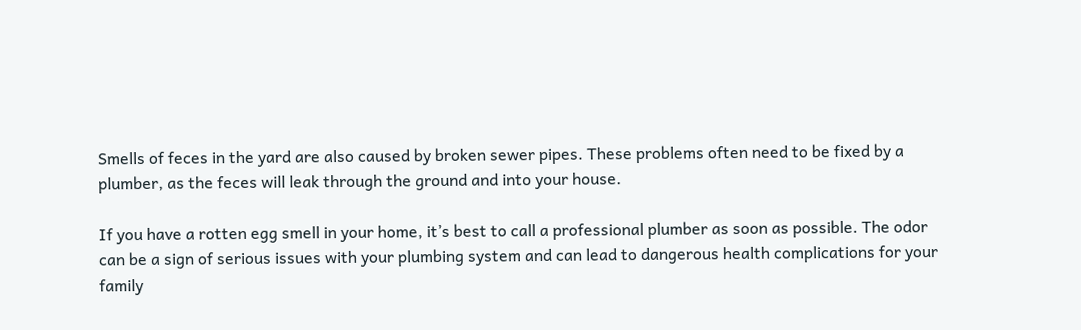Smells of feces in the yard are also caused by broken sewer pipes. These problems often need to be fixed by a plumber, as the feces will leak through the ground and into your house.

If you have a rotten egg smell in your home, it’s best to call a professional plumber as soon as possible. The odor can be a sign of serious issues with your plumbing system and can lead to dangerous health complications for your family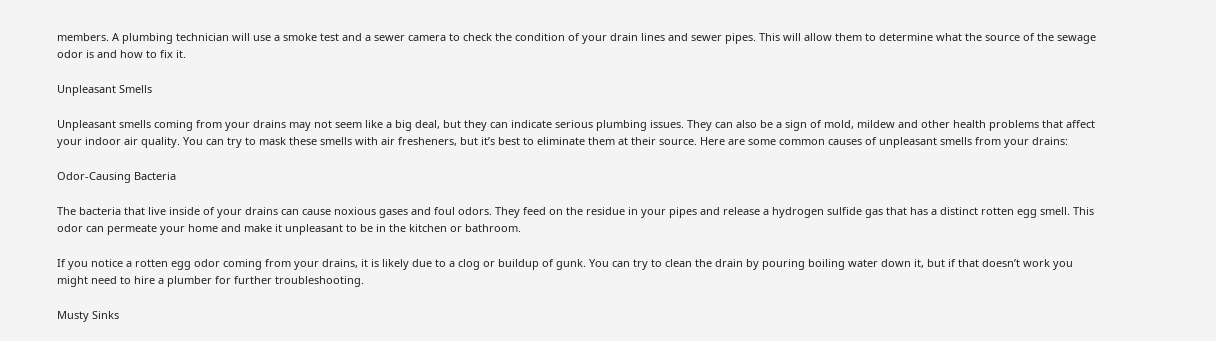members. A plumbing technician will use a smoke test and a sewer camera to check the condition of your drain lines and sewer pipes. This will allow them to determine what the source of the sewage odor is and how to fix it.

Unpleasant Smells

Unpleasant smells coming from your drains may not seem like a big deal, but they can indicate serious plumbing issues. They can also be a sign of mold, mildew and other health problems that affect your indoor air quality. You can try to mask these smells with air fresheners, but it’s best to eliminate them at their source. Here are some common causes of unpleasant smells from your drains:

Odor-Causing Bacteria

The bacteria that live inside of your drains can cause noxious gases and foul odors. They feed on the residue in your pipes and release a hydrogen sulfide gas that has a distinct rotten egg smell. This odor can permeate your home and make it unpleasant to be in the kitchen or bathroom.

If you notice a rotten egg odor coming from your drains, it is likely due to a clog or buildup of gunk. You can try to clean the drain by pouring boiling water down it, but if that doesn’t work you might need to hire a plumber for further troubleshooting.

Musty Sinks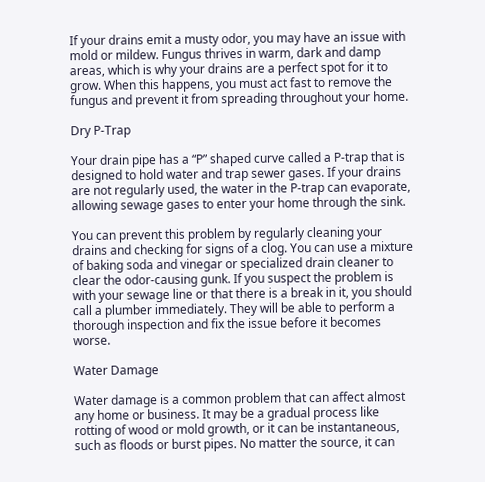If your drains emit a musty odor, you may have an issue with mold or mildew. Fungus thrives in warm, dark and damp areas, which is why your drains are a perfect spot for it to grow. When this happens, you must act fast to remove the fungus and prevent it from spreading throughout your home.

Dry P-Trap

Your drain pipe has a “P” shaped curve called a P-trap that is designed to hold water and trap sewer gases. If your drains are not regularly used, the water in the P-trap can evaporate, allowing sewage gases to enter your home through the sink.

You can prevent this problem by regularly cleaning your drains and checking for signs of a clog. You can use a mixture of baking soda and vinegar or specialized drain cleaner to clear the odor-causing gunk. If you suspect the problem is with your sewage line or that there is a break in it, you should call a plumber immediately. They will be able to perform a thorough inspection and fix the issue before it becomes worse.

Water Damage

Water damage is a common problem that can affect almost any home or business. It may be a gradual process like rotting of wood or mold growth, or it can be instantaneous, such as floods or burst pipes. No matter the source, it can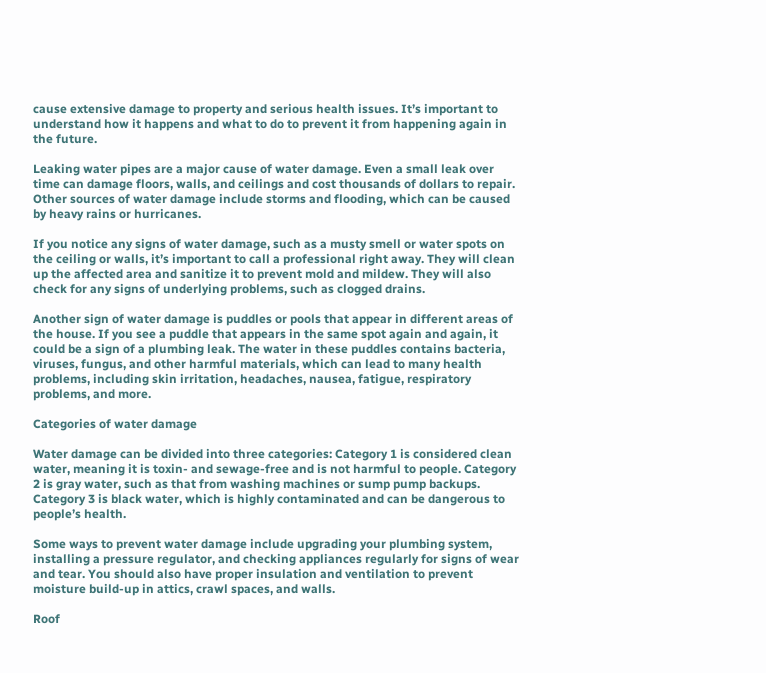cause extensive damage to property and serious health issues. It’s important to understand how it happens and what to do to prevent it from happening again in the future.

Leaking water pipes are a major cause of water damage. Even a small leak over time can damage floors, walls, and ceilings and cost thousands of dollars to repair. Other sources of water damage include storms and flooding, which can be caused by heavy rains or hurricanes.

If you notice any signs of water damage, such as a musty smell or water spots on the ceiling or walls, it’s important to call a professional right away. They will clean up the affected area and sanitize it to prevent mold and mildew. They will also check for any signs of underlying problems, such as clogged drains.

Another sign of water damage is puddles or pools that appear in different areas of the house. If you see a puddle that appears in the same spot again and again, it could be a sign of a plumbing leak. The water in these puddles contains bacteria, viruses, fungus, and other harmful materials, which can lead to many health problems, including skin irritation, headaches, nausea, fatigue, respiratory problems, and more.

Categories of water damage

Water damage can be divided into three categories: Category 1 is considered clean water, meaning it is toxin- and sewage-free and is not harmful to people. Category 2 is gray water, such as that from washing machines or sump pump backups. Category 3 is black water, which is highly contaminated and can be dangerous to people’s health.

Some ways to prevent water damage include upgrading your plumbing system, installing a pressure regulator, and checking appliances regularly for signs of wear and tear. You should also have proper insulation and ventilation to prevent moisture build-up in attics, crawl spaces, and walls.

Roof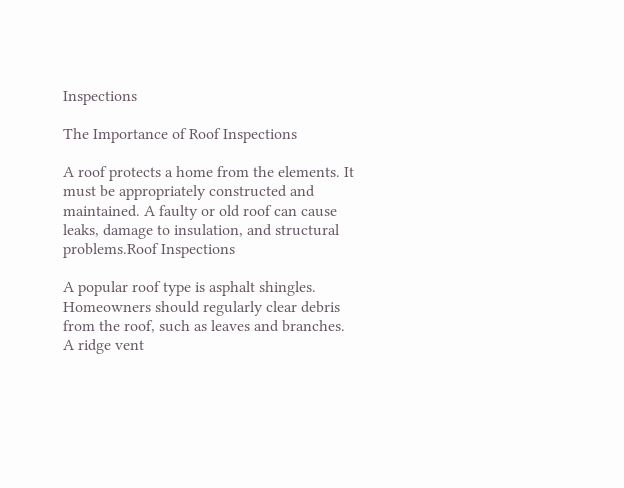Inspections

The Importance of Roof Inspections

A roof protects a home from the elements. It must be appropriately constructed and maintained. A faulty or old roof can cause leaks, damage to insulation, and structural problems.Roof Inspections

A popular roof type is asphalt shingles. Homeowners should regularly clear debris from the roof, such as leaves and branches. A ridge vent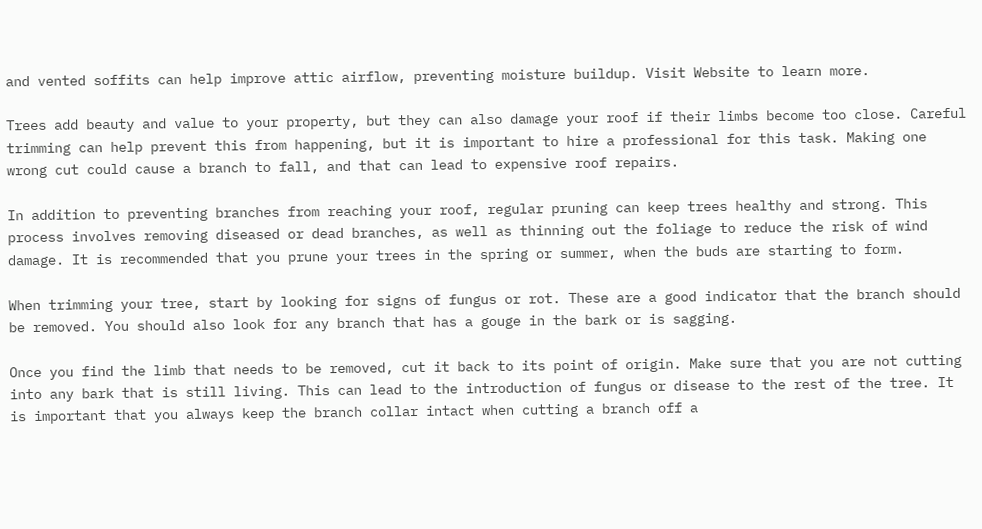and vented soffits can help improve attic airflow, preventing moisture buildup. Visit Website to learn more.

Trees add beauty and value to your property, but they can also damage your roof if their limbs become too close. Careful trimming can help prevent this from happening, but it is important to hire a professional for this task. Making one wrong cut could cause a branch to fall, and that can lead to expensive roof repairs.

In addition to preventing branches from reaching your roof, regular pruning can keep trees healthy and strong. This process involves removing diseased or dead branches, as well as thinning out the foliage to reduce the risk of wind damage. It is recommended that you prune your trees in the spring or summer, when the buds are starting to form.

When trimming your tree, start by looking for signs of fungus or rot. These are a good indicator that the branch should be removed. You should also look for any branch that has a gouge in the bark or is sagging.

Once you find the limb that needs to be removed, cut it back to its point of origin. Make sure that you are not cutting into any bark that is still living. This can lead to the introduction of fungus or disease to the rest of the tree. It is important that you always keep the branch collar intact when cutting a branch off a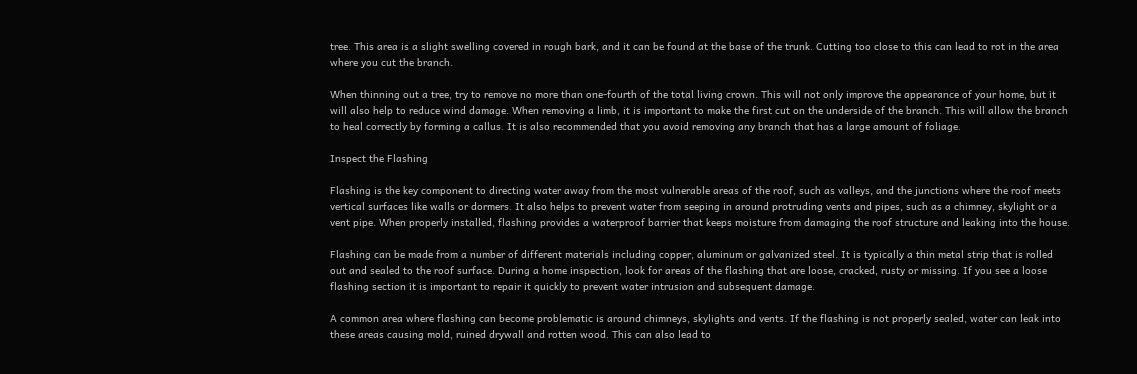tree. This area is a slight swelling covered in rough bark, and it can be found at the base of the trunk. Cutting too close to this can lead to rot in the area where you cut the branch.

When thinning out a tree, try to remove no more than one-fourth of the total living crown. This will not only improve the appearance of your home, but it will also help to reduce wind damage. When removing a limb, it is important to make the first cut on the underside of the branch. This will allow the branch to heal correctly by forming a callus. It is also recommended that you avoid removing any branch that has a large amount of foliage.

Inspect the Flashing

Flashing is the key component to directing water away from the most vulnerable areas of the roof, such as valleys, and the junctions where the roof meets vertical surfaces like walls or dormers. It also helps to prevent water from seeping in around protruding vents and pipes, such as a chimney, skylight or a vent pipe. When properly installed, flashing provides a waterproof barrier that keeps moisture from damaging the roof structure and leaking into the house.

Flashing can be made from a number of different materials including copper, aluminum or galvanized steel. It is typically a thin metal strip that is rolled out and sealed to the roof surface. During a home inspection, look for areas of the flashing that are loose, cracked, rusty or missing. If you see a loose flashing section it is important to repair it quickly to prevent water intrusion and subsequent damage.

A common area where flashing can become problematic is around chimneys, skylights and vents. If the flashing is not properly sealed, water can leak into these areas causing mold, ruined drywall and rotten wood. This can also lead to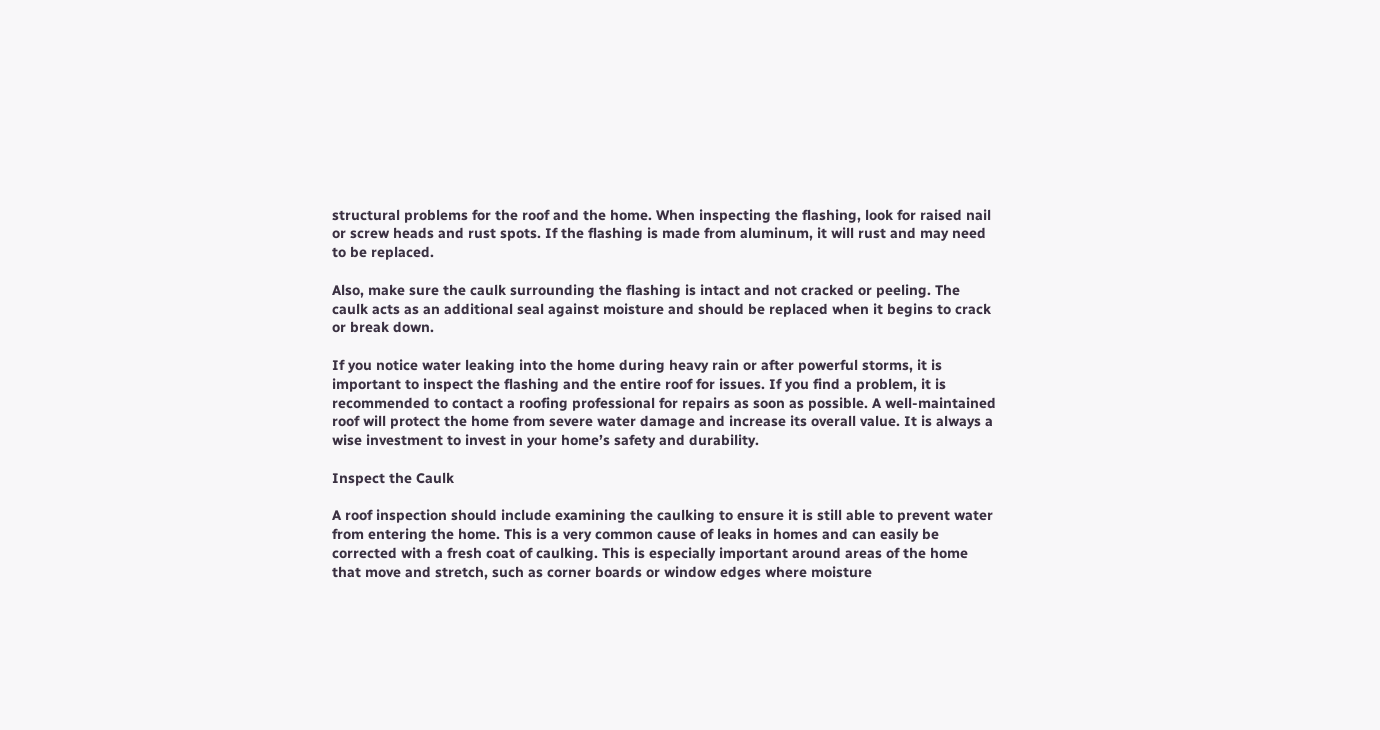structural problems for the roof and the home. When inspecting the flashing, look for raised nail or screw heads and rust spots. If the flashing is made from aluminum, it will rust and may need to be replaced.

Also, make sure the caulk surrounding the flashing is intact and not cracked or peeling. The caulk acts as an additional seal against moisture and should be replaced when it begins to crack or break down.

If you notice water leaking into the home during heavy rain or after powerful storms, it is important to inspect the flashing and the entire roof for issues. If you find a problem, it is recommended to contact a roofing professional for repairs as soon as possible. A well-maintained roof will protect the home from severe water damage and increase its overall value. It is always a wise investment to invest in your home’s safety and durability.

Inspect the Caulk

A roof inspection should include examining the caulking to ensure it is still able to prevent water from entering the home. This is a very common cause of leaks in homes and can easily be corrected with a fresh coat of caulking. This is especially important around areas of the home that move and stretch, such as corner boards or window edges where moisture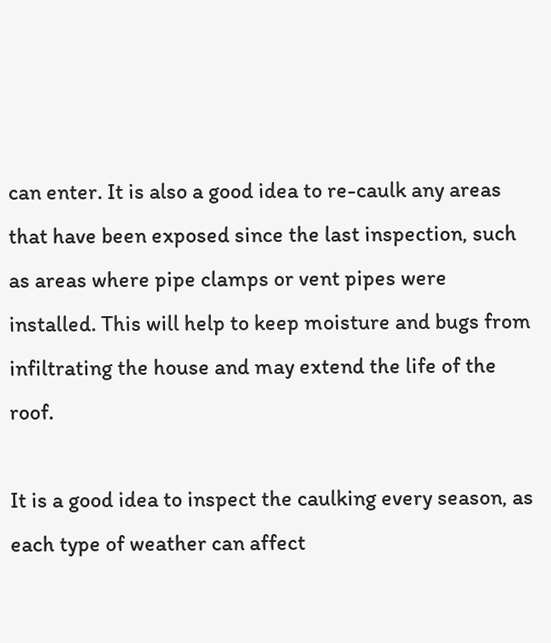can enter. It is also a good idea to re-caulk any areas that have been exposed since the last inspection, such as areas where pipe clamps or vent pipes were installed. This will help to keep moisture and bugs from infiltrating the house and may extend the life of the roof.

It is a good idea to inspect the caulking every season, as each type of weather can affect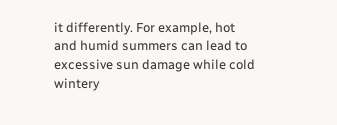it differently. For example, hot and humid summers can lead to excessive sun damage while cold wintery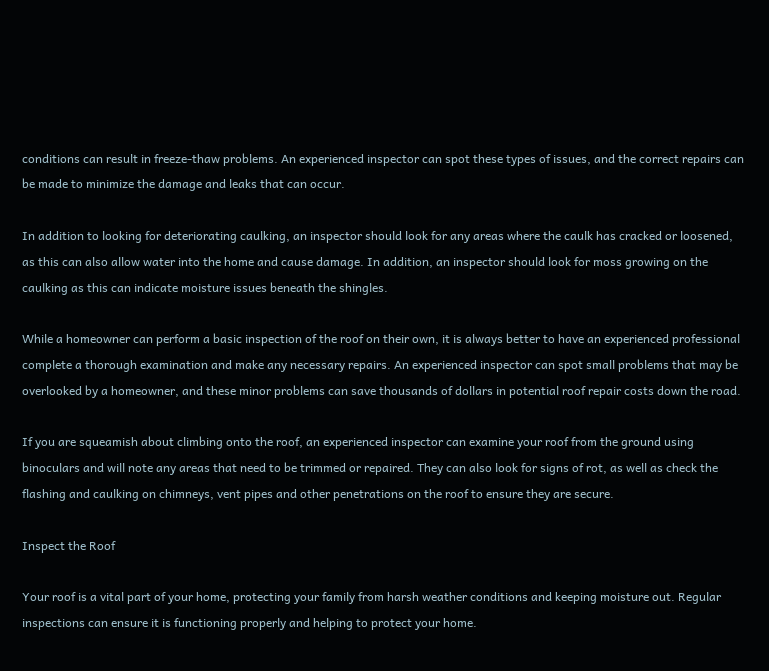conditions can result in freeze-thaw problems. An experienced inspector can spot these types of issues, and the correct repairs can be made to minimize the damage and leaks that can occur.

In addition to looking for deteriorating caulking, an inspector should look for any areas where the caulk has cracked or loosened, as this can also allow water into the home and cause damage. In addition, an inspector should look for moss growing on the caulking as this can indicate moisture issues beneath the shingles.

While a homeowner can perform a basic inspection of the roof on their own, it is always better to have an experienced professional complete a thorough examination and make any necessary repairs. An experienced inspector can spot small problems that may be overlooked by a homeowner, and these minor problems can save thousands of dollars in potential roof repair costs down the road.

If you are squeamish about climbing onto the roof, an experienced inspector can examine your roof from the ground using binoculars and will note any areas that need to be trimmed or repaired. They can also look for signs of rot, as well as check the flashing and caulking on chimneys, vent pipes and other penetrations on the roof to ensure they are secure.

Inspect the Roof

Your roof is a vital part of your home, protecting your family from harsh weather conditions and keeping moisture out. Regular inspections can ensure it is functioning properly and helping to protect your home.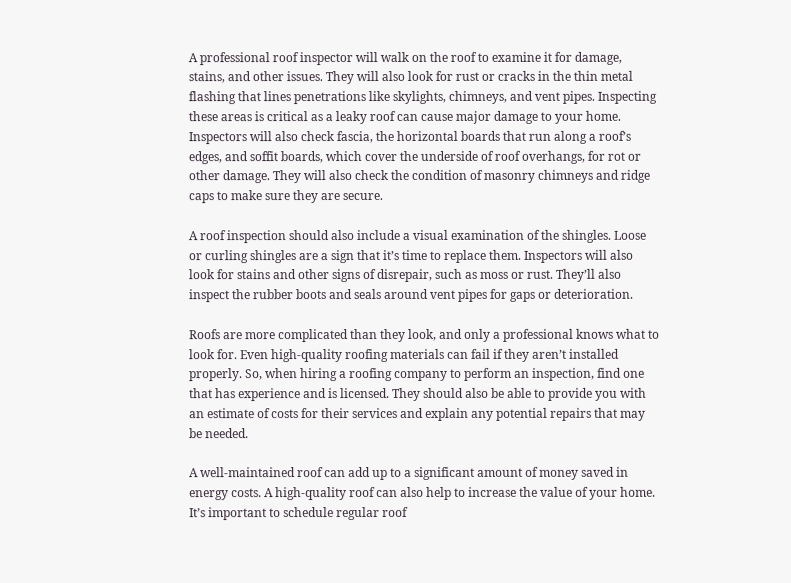A professional roof inspector will walk on the roof to examine it for damage, stains, and other issues. They will also look for rust or cracks in the thin metal flashing that lines penetrations like skylights, chimneys, and vent pipes. Inspecting these areas is critical as a leaky roof can cause major damage to your home. Inspectors will also check fascia, the horizontal boards that run along a roof’s edges, and soffit boards, which cover the underside of roof overhangs, for rot or other damage. They will also check the condition of masonry chimneys and ridge caps to make sure they are secure.

A roof inspection should also include a visual examination of the shingles. Loose or curling shingles are a sign that it’s time to replace them. Inspectors will also look for stains and other signs of disrepair, such as moss or rust. They’ll also inspect the rubber boots and seals around vent pipes for gaps or deterioration.

Roofs are more complicated than they look, and only a professional knows what to look for. Even high-quality roofing materials can fail if they aren’t installed properly. So, when hiring a roofing company to perform an inspection, find one that has experience and is licensed. They should also be able to provide you with an estimate of costs for their services and explain any potential repairs that may be needed.

A well-maintained roof can add up to a significant amount of money saved in energy costs. A high-quality roof can also help to increase the value of your home. It’s important to schedule regular roof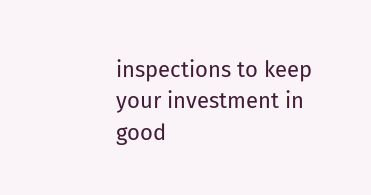inspections to keep your investment in good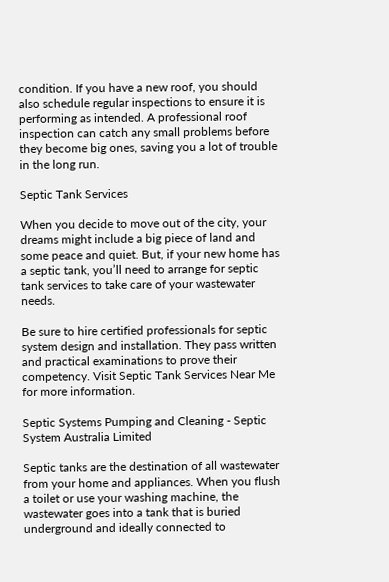condition. If you have a new roof, you should also schedule regular inspections to ensure it is performing as intended. A professional roof inspection can catch any small problems before they become big ones, saving you a lot of trouble in the long run.

Septic Tank Services

When you decide to move out of the city, your dreams might include a big piece of land and some peace and quiet. But, if your new home has a septic tank, you’ll need to arrange for septic tank services to take care of your wastewater needs.

Be sure to hire certified professionals for septic system design and installation. They pass written and practical examinations to prove their competency. Visit Septic Tank Services Near Me for more information.

Septic Systems Pumping and Cleaning - Septic System Australia Limited

Septic tanks are the destination of all wastewater from your home and appliances. When you flush a toilet or use your washing machine, the wastewater goes into a tank that is buried underground and ideally connected to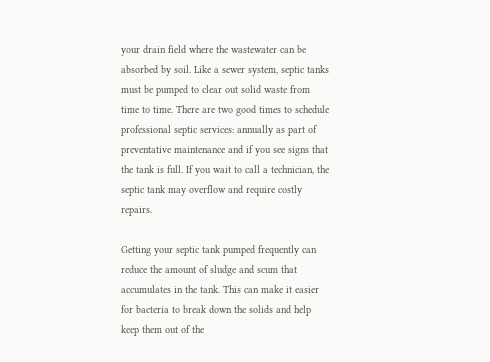your drain field where the wastewater can be absorbed by soil. Like a sewer system, septic tanks must be pumped to clear out solid waste from time to time. There are two good times to schedule professional septic services: annually as part of preventative maintenance and if you see signs that the tank is full. If you wait to call a technician, the septic tank may overflow and require costly repairs.

Getting your septic tank pumped frequently can reduce the amount of sludge and scum that accumulates in the tank. This can make it easier for bacteria to break down the solids and help keep them out of the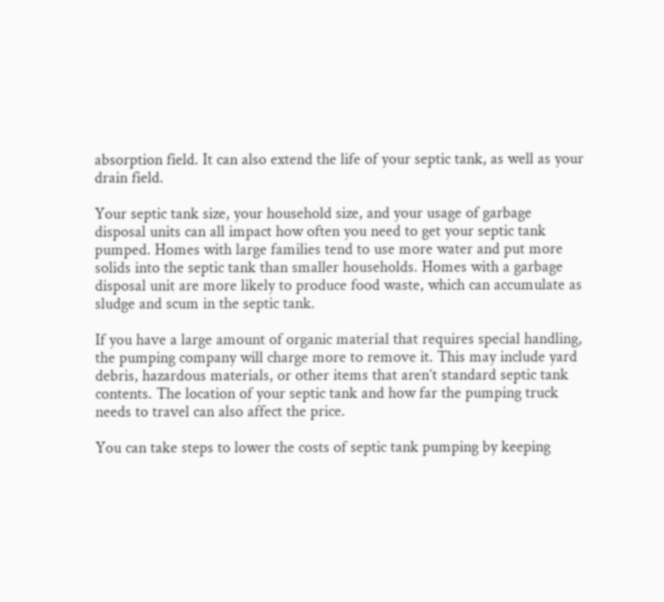absorption field. It can also extend the life of your septic tank, as well as your drain field.

Your septic tank size, your household size, and your usage of garbage disposal units can all impact how often you need to get your septic tank pumped. Homes with large families tend to use more water and put more solids into the septic tank than smaller households. Homes with a garbage disposal unit are more likely to produce food waste, which can accumulate as sludge and scum in the septic tank.

If you have a large amount of organic material that requires special handling, the pumping company will charge more to remove it. This may include yard debris, hazardous materials, or other items that aren’t standard septic tank contents. The location of your septic tank and how far the pumping truck needs to travel can also affect the price.

You can take steps to lower the costs of septic tank pumping by keeping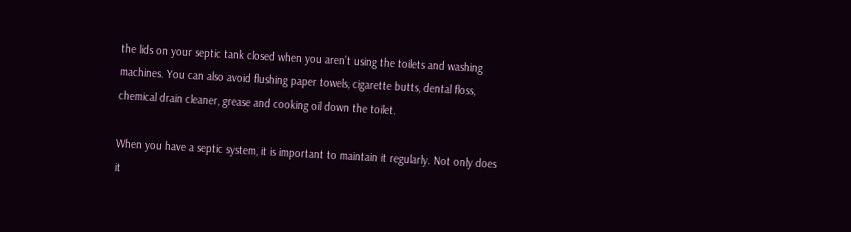the lids on your septic tank closed when you aren’t using the toilets and washing machines. You can also avoid flushing paper towels, cigarette butts, dental floss, chemical drain cleaner, grease and cooking oil down the toilet.

When you have a septic system, it is important to maintain it regularly. Not only does it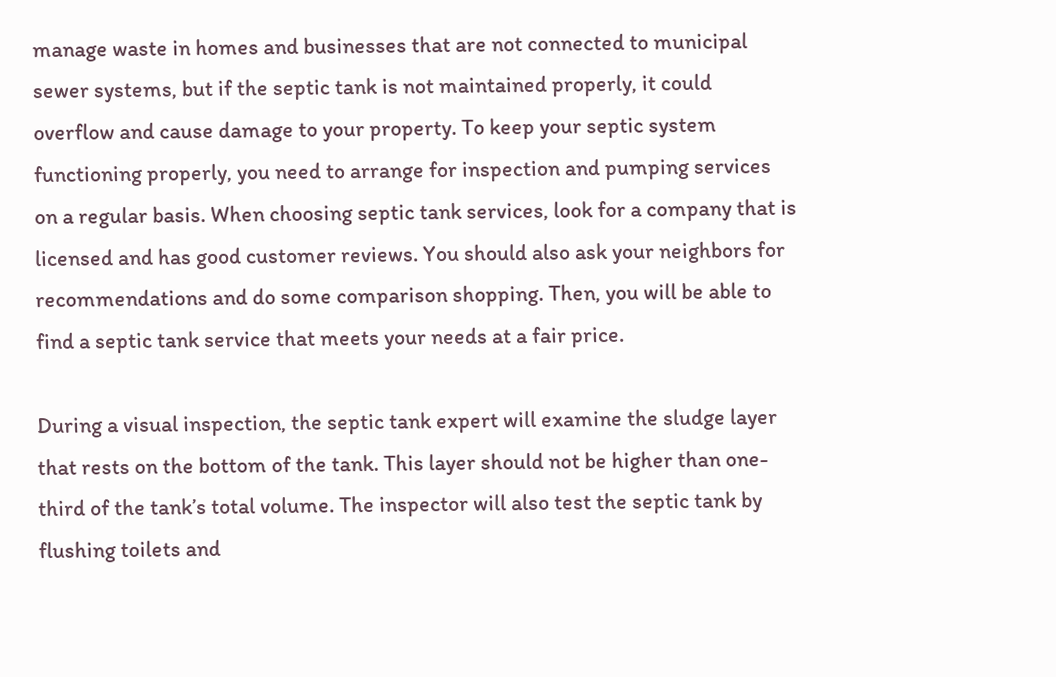manage waste in homes and businesses that are not connected to municipal sewer systems, but if the septic tank is not maintained properly, it could overflow and cause damage to your property. To keep your septic system functioning properly, you need to arrange for inspection and pumping services on a regular basis. When choosing septic tank services, look for a company that is licensed and has good customer reviews. You should also ask your neighbors for recommendations and do some comparison shopping. Then, you will be able to find a septic tank service that meets your needs at a fair price.

During a visual inspection, the septic tank expert will examine the sludge layer that rests on the bottom of the tank. This layer should not be higher than one-third of the tank’s total volume. The inspector will also test the septic tank by flushing toilets and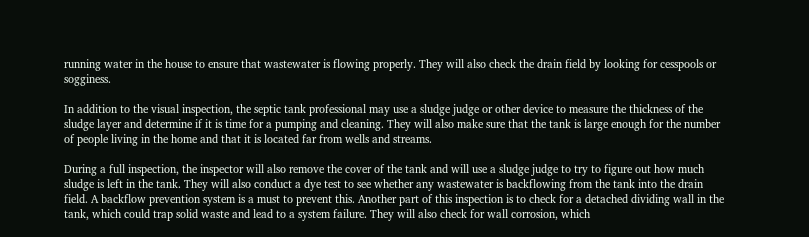running water in the house to ensure that wastewater is flowing properly. They will also check the drain field by looking for cesspools or sogginess.

In addition to the visual inspection, the septic tank professional may use a sludge judge or other device to measure the thickness of the sludge layer and determine if it is time for a pumping and cleaning. They will also make sure that the tank is large enough for the number of people living in the home and that it is located far from wells and streams.

During a full inspection, the inspector will also remove the cover of the tank and will use a sludge judge to try to figure out how much sludge is left in the tank. They will also conduct a dye test to see whether any wastewater is backflowing from the tank into the drain field. A backflow prevention system is a must to prevent this. Another part of this inspection is to check for a detached dividing wall in the tank, which could trap solid waste and lead to a system failure. They will also check for wall corrosion, which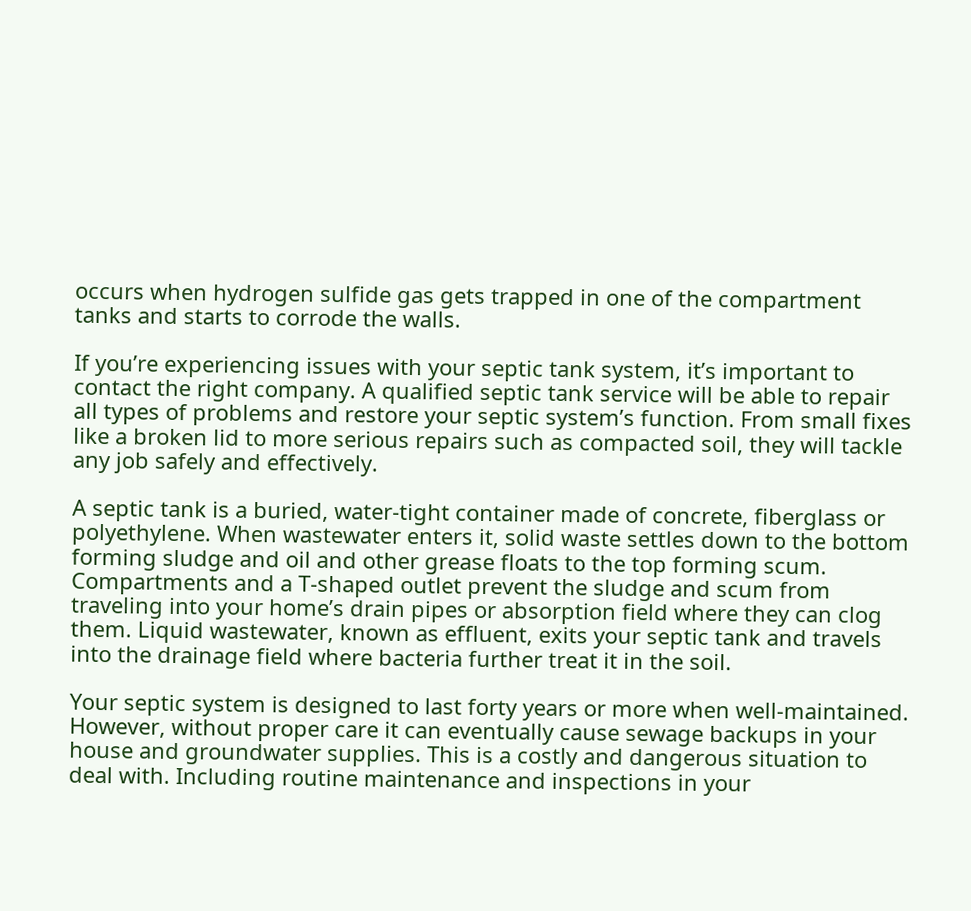occurs when hydrogen sulfide gas gets trapped in one of the compartment tanks and starts to corrode the walls.

If you’re experiencing issues with your septic tank system, it’s important to contact the right company. A qualified septic tank service will be able to repair all types of problems and restore your septic system’s function. From small fixes like a broken lid to more serious repairs such as compacted soil, they will tackle any job safely and effectively.

A septic tank is a buried, water-tight container made of concrete, fiberglass or polyethylene. When wastewater enters it, solid waste settles down to the bottom forming sludge and oil and other grease floats to the top forming scum. Compartments and a T-shaped outlet prevent the sludge and scum from traveling into your home’s drain pipes or absorption field where they can clog them. Liquid wastewater, known as effluent, exits your septic tank and travels into the drainage field where bacteria further treat it in the soil.

Your septic system is designed to last forty years or more when well-maintained. However, without proper care it can eventually cause sewage backups in your house and groundwater supplies. This is a costly and dangerous situation to deal with. Including routine maintenance and inspections in your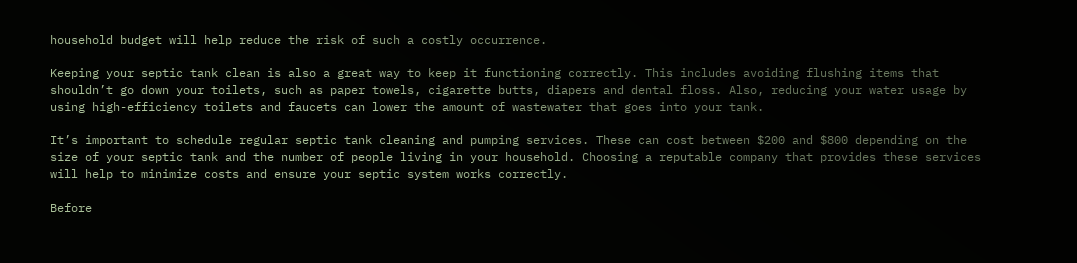household budget will help reduce the risk of such a costly occurrence.

Keeping your septic tank clean is also a great way to keep it functioning correctly. This includes avoiding flushing items that shouldn’t go down your toilets, such as paper towels, cigarette butts, diapers and dental floss. Also, reducing your water usage by using high-efficiency toilets and faucets can lower the amount of wastewater that goes into your tank.

It’s important to schedule regular septic tank cleaning and pumping services. These can cost between $200 and $800 depending on the size of your septic tank and the number of people living in your household. Choosing a reputable company that provides these services will help to minimize costs and ensure your septic system works correctly.

Before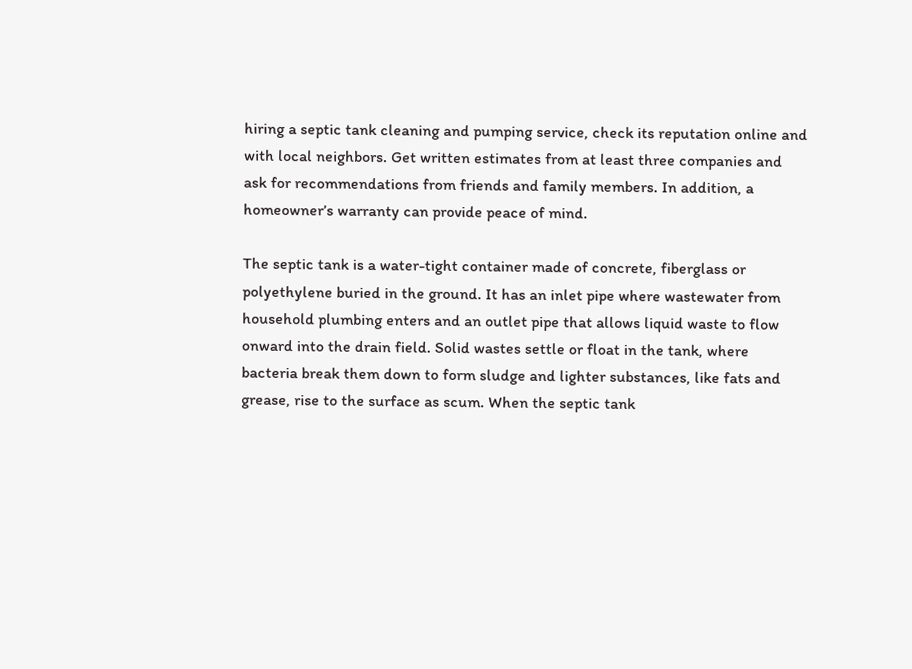hiring a septic tank cleaning and pumping service, check its reputation online and with local neighbors. Get written estimates from at least three companies and ask for recommendations from friends and family members. In addition, a homeowner’s warranty can provide peace of mind.

The septic tank is a water-tight container made of concrete, fiberglass or polyethylene buried in the ground. It has an inlet pipe where wastewater from household plumbing enters and an outlet pipe that allows liquid waste to flow onward into the drain field. Solid wastes settle or float in the tank, where bacteria break them down to form sludge and lighter substances, like fats and grease, rise to the surface as scum. When the septic tank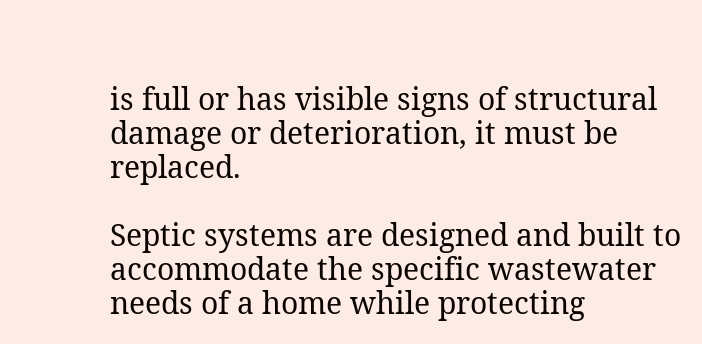is full or has visible signs of structural damage or deterioration, it must be replaced.

Septic systems are designed and built to accommodate the specific wastewater needs of a home while protecting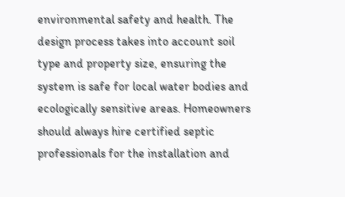environmental safety and health. The design process takes into account soil type and property size, ensuring the system is safe for local water bodies and ecologically sensitive areas. Homeowners should always hire certified septic professionals for the installation and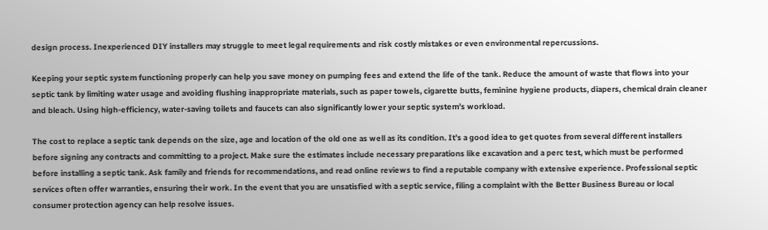design process. Inexperienced DIY installers may struggle to meet legal requirements and risk costly mistakes or even environmental repercussions.

Keeping your septic system functioning properly can help you save money on pumping fees and extend the life of the tank. Reduce the amount of waste that flows into your septic tank by limiting water usage and avoiding flushing inappropriate materials, such as paper towels, cigarette butts, feminine hygiene products, diapers, chemical drain cleaner and bleach. Using high-efficiency, water-saving toilets and faucets can also significantly lower your septic system’s workload.

The cost to replace a septic tank depends on the size, age and location of the old one as well as its condition. It’s a good idea to get quotes from several different installers before signing any contracts and committing to a project. Make sure the estimates include necessary preparations like excavation and a perc test, which must be performed before installing a septic tank. Ask family and friends for recommendations, and read online reviews to find a reputable company with extensive experience. Professional septic services often offer warranties, ensuring their work. In the event that you are unsatisfied with a septic service, filing a complaint with the Better Business Bureau or local consumer protection agency can help resolve issues.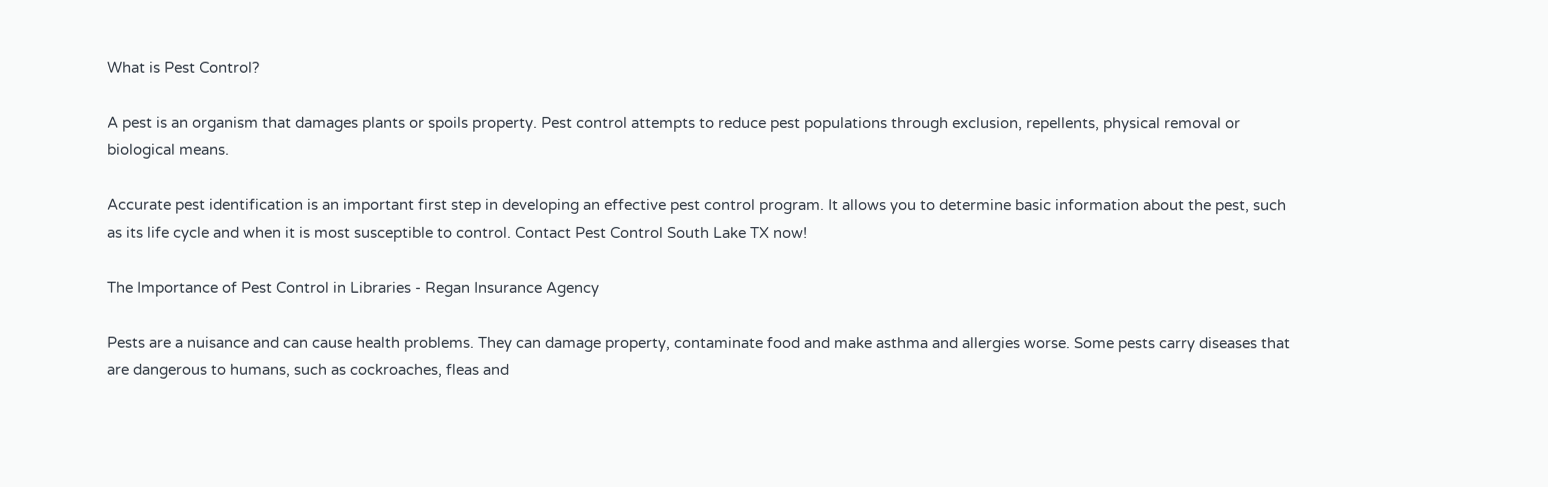What is Pest Control?

A pest is an organism that damages plants or spoils property. Pest control attempts to reduce pest populations through exclusion, repellents, physical removal or biological means.

Accurate pest identification is an important first step in developing an effective pest control program. It allows you to determine basic information about the pest, such as its life cycle and when it is most susceptible to control. Contact Pest Control South Lake TX now!

The Importance of Pest Control in Libraries - Regan Insurance Agency

Pests are a nuisance and can cause health problems. They can damage property, contaminate food and make asthma and allergies worse. Some pests carry diseases that are dangerous to humans, such as cockroaches, fleas and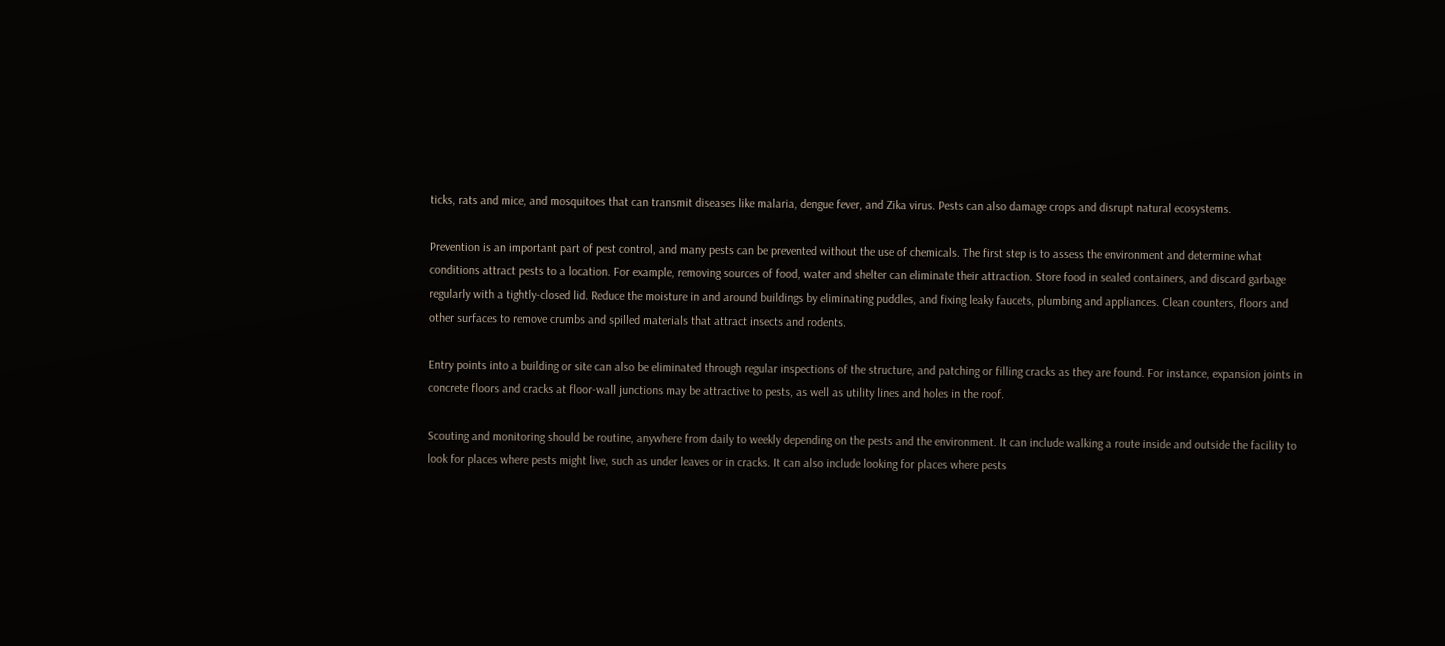ticks, rats and mice, and mosquitoes that can transmit diseases like malaria, dengue fever, and Zika virus. Pests can also damage crops and disrupt natural ecosystems.

Prevention is an important part of pest control, and many pests can be prevented without the use of chemicals. The first step is to assess the environment and determine what conditions attract pests to a location. For example, removing sources of food, water and shelter can eliminate their attraction. Store food in sealed containers, and discard garbage regularly with a tightly-closed lid. Reduce the moisture in and around buildings by eliminating puddles, and fixing leaky faucets, plumbing and appliances. Clean counters, floors and other surfaces to remove crumbs and spilled materials that attract insects and rodents.

Entry points into a building or site can also be eliminated through regular inspections of the structure, and patching or filling cracks as they are found. For instance, expansion joints in concrete floors and cracks at floor-wall junctions may be attractive to pests, as well as utility lines and holes in the roof.

Scouting and monitoring should be routine, anywhere from daily to weekly depending on the pests and the environment. It can include walking a route inside and outside the facility to look for places where pests might live, such as under leaves or in cracks. It can also include looking for places where pests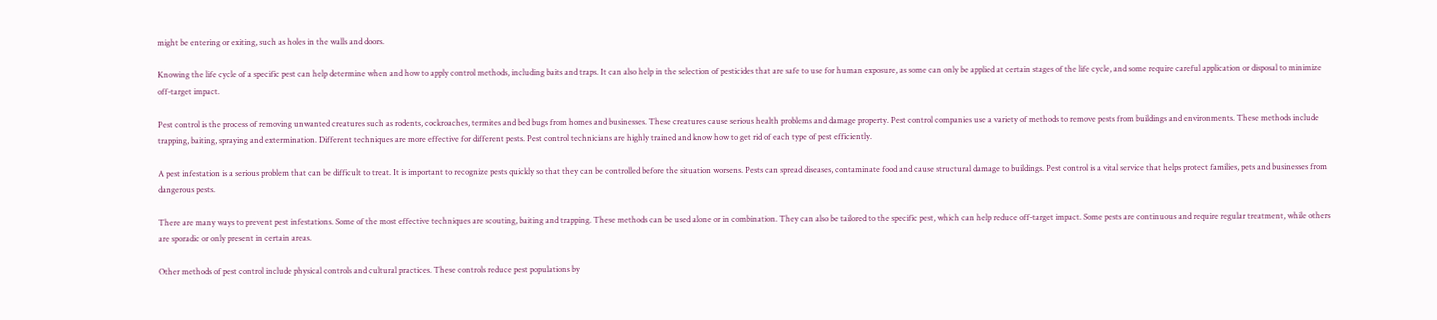might be entering or exiting, such as holes in the walls and doors.

Knowing the life cycle of a specific pest can help determine when and how to apply control methods, including baits and traps. It can also help in the selection of pesticides that are safe to use for human exposure, as some can only be applied at certain stages of the life cycle, and some require careful application or disposal to minimize off-target impact.

Pest control is the process of removing unwanted creatures such as rodents, cockroaches, termites and bed bugs from homes and businesses. These creatures cause serious health problems and damage property. Pest control companies use a variety of methods to remove pests from buildings and environments. These methods include trapping, baiting, spraying and extermination. Different techniques are more effective for different pests. Pest control technicians are highly trained and know how to get rid of each type of pest efficiently.

A pest infestation is a serious problem that can be difficult to treat. It is important to recognize pests quickly so that they can be controlled before the situation worsens. Pests can spread diseases, contaminate food and cause structural damage to buildings. Pest control is a vital service that helps protect families, pets and businesses from dangerous pests.

There are many ways to prevent pest infestations. Some of the most effective techniques are scouting, baiting and trapping. These methods can be used alone or in combination. They can also be tailored to the specific pest, which can help reduce off-target impact. Some pests are continuous and require regular treatment, while others are sporadic or only present in certain areas.

Other methods of pest control include physical controls and cultural practices. These controls reduce pest populations by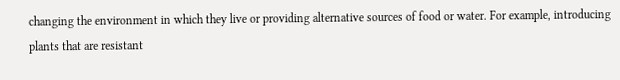changing the environment in which they live or providing alternative sources of food or water. For example, introducing plants that are resistant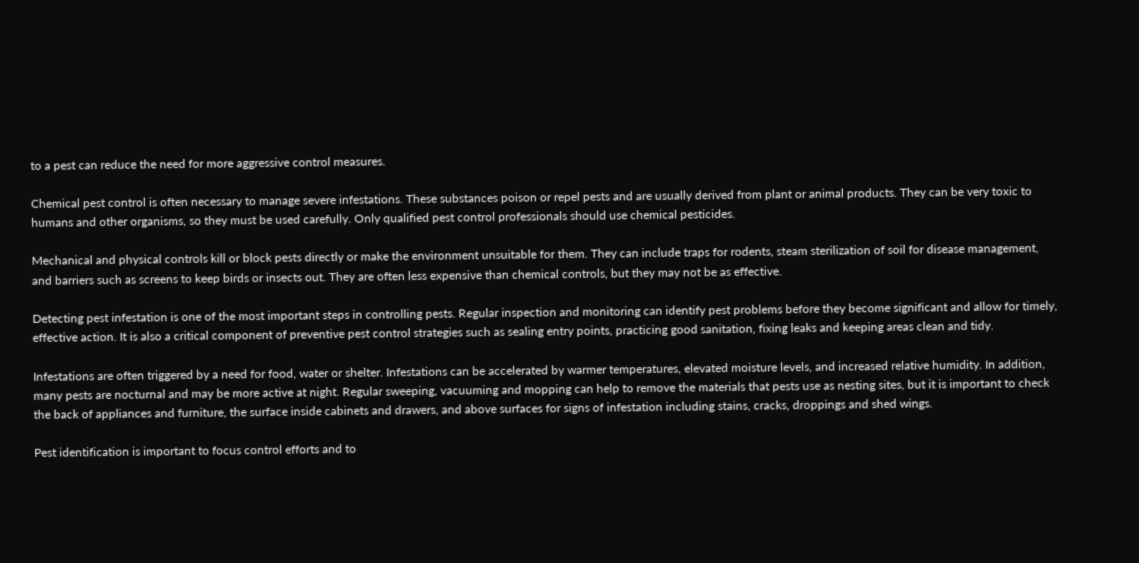to a pest can reduce the need for more aggressive control measures.

Chemical pest control is often necessary to manage severe infestations. These substances poison or repel pests and are usually derived from plant or animal products. They can be very toxic to humans and other organisms, so they must be used carefully. Only qualified pest control professionals should use chemical pesticides.

Mechanical and physical controls kill or block pests directly or make the environment unsuitable for them. They can include traps for rodents, steam sterilization of soil for disease management, and barriers such as screens to keep birds or insects out. They are often less expensive than chemical controls, but they may not be as effective.

Detecting pest infestation is one of the most important steps in controlling pests. Regular inspection and monitoring can identify pest problems before they become significant and allow for timely, effective action. It is also a critical component of preventive pest control strategies such as sealing entry points, practicing good sanitation, fixing leaks and keeping areas clean and tidy.

Infestations are often triggered by a need for food, water or shelter. Infestations can be accelerated by warmer temperatures, elevated moisture levels, and increased relative humidity. In addition, many pests are nocturnal and may be more active at night. Regular sweeping, vacuuming and mopping can help to remove the materials that pests use as nesting sites, but it is important to check the back of appliances and furniture, the surface inside cabinets and drawers, and above surfaces for signs of infestation including stains, cracks, droppings and shed wings.

Pest identification is important to focus control efforts and to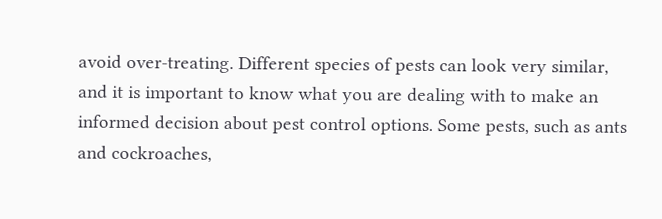avoid over-treating. Different species of pests can look very similar, and it is important to know what you are dealing with to make an informed decision about pest control options. Some pests, such as ants and cockroaches,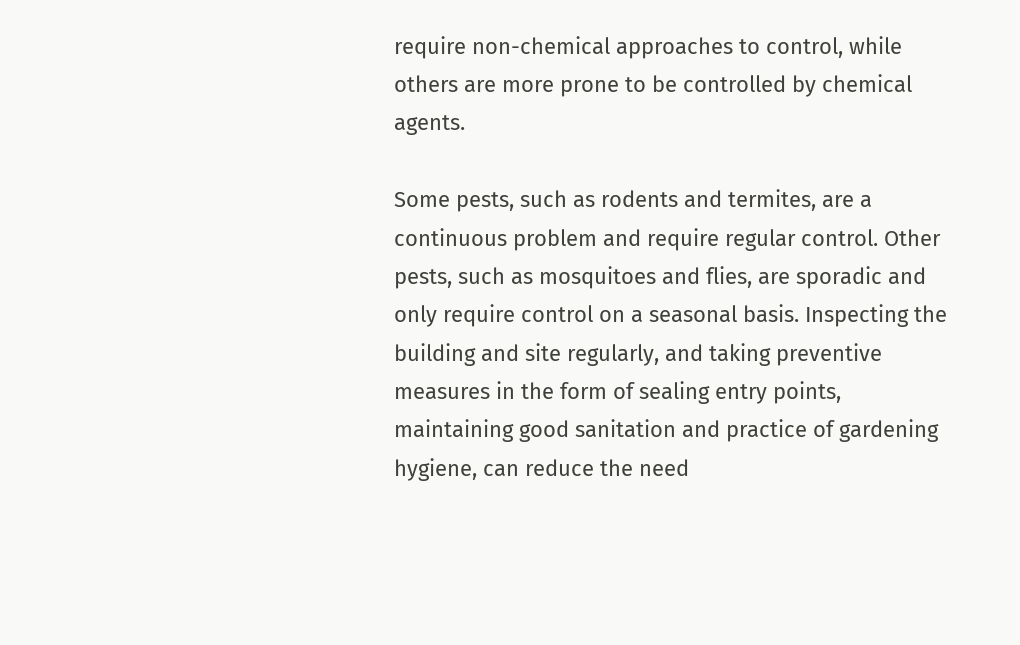require non-chemical approaches to control, while others are more prone to be controlled by chemical agents.

Some pests, such as rodents and termites, are a continuous problem and require regular control. Other pests, such as mosquitoes and flies, are sporadic and only require control on a seasonal basis. Inspecting the building and site regularly, and taking preventive measures in the form of sealing entry points, maintaining good sanitation and practice of gardening hygiene, can reduce the need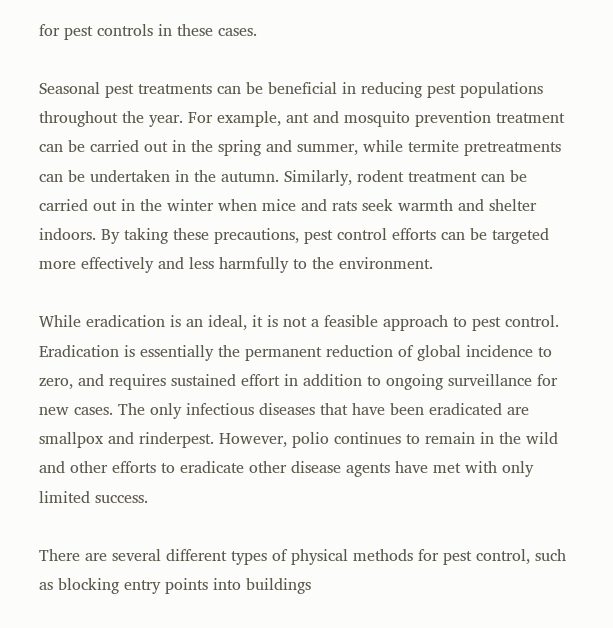for pest controls in these cases.

Seasonal pest treatments can be beneficial in reducing pest populations throughout the year. For example, ant and mosquito prevention treatment can be carried out in the spring and summer, while termite pretreatments can be undertaken in the autumn. Similarly, rodent treatment can be carried out in the winter when mice and rats seek warmth and shelter indoors. By taking these precautions, pest control efforts can be targeted more effectively and less harmfully to the environment.

While eradication is an ideal, it is not a feasible approach to pest control. Eradication is essentially the permanent reduction of global incidence to zero, and requires sustained effort in addition to ongoing surveillance for new cases. The only infectious diseases that have been eradicated are smallpox and rinderpest. However, polio continues to remain in the wild and other efforts to eradicate other disease agents have met with only limited success.

There are several different types of physical methods for pest control, such as blocking entry points into buildings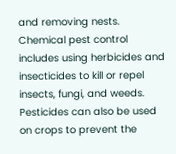and removing nests. Chemical pest control includes using herbicides and insecticides to kill or repel insects, fungi, and weeds. Pesticides can also be used on crops to prevent the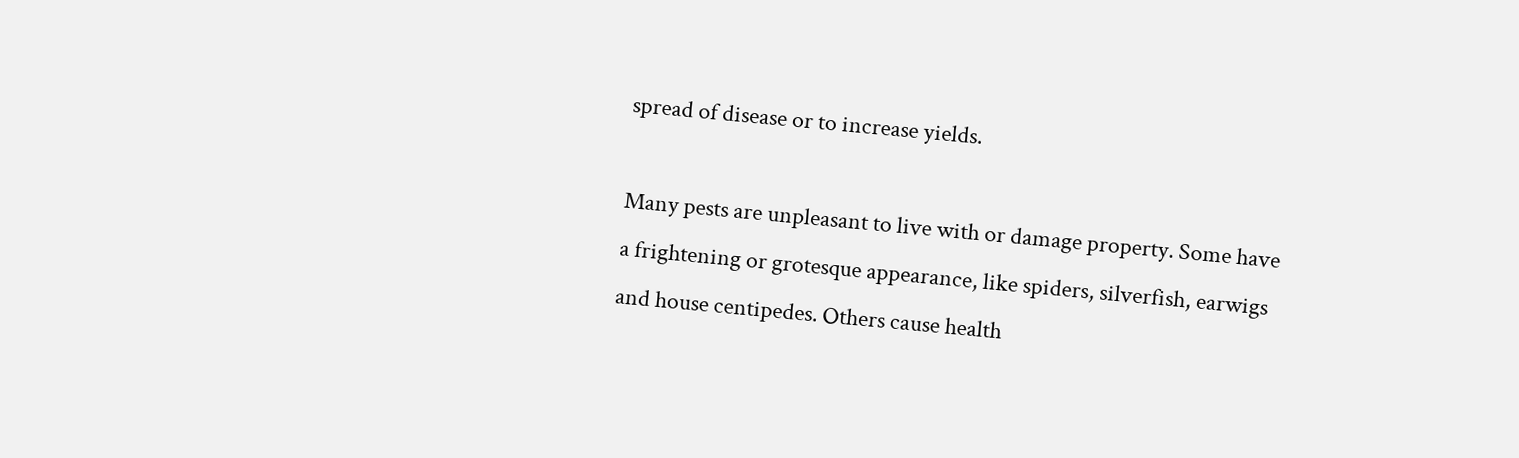spread of disease or to increase yields.

Many pests are unpleasant to live with or damage property. Some have a frightening or grotesque appearance, like spiders, silverfish, earwigs and house centipedes. Others cause health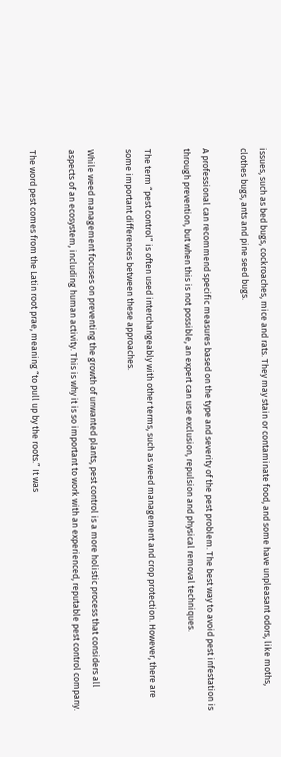issues, such as bed bugs, cockroaches, mice and rats. They may stain or contaminate food, and some have unpleasant odors, like moths, clothes bugs, ants and pine seed bugs.

A professional can recommend specific measures based on the type and severity of the pest problem. The best way to avoid pest infestation is through prevention, but when this is not possible, an expert can use exclusion, repulsion and physical removal techniques.

The term “pest control” is often used interchangeably with other terms, such as weed management and crop protection. However, there are some important differences between these approaches.

While weed management focuses on preventing the growth of unwanted plants, pest control is a more holistic process that considers all aspects of an ecosystem, including human activity. This is why it is so important to work with an experienced, reputable pest control company.

The word pest comes from the Latin root prae, meaning “to pull up by the roots.” It was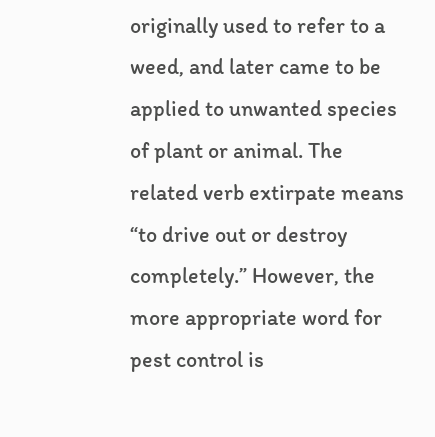originally used to refer to a weed, and later came to be applied to unwanted species of plant or animal. The related verb extirpate means “to drive out or destroy completely.” However, the more appropriate word for pest control is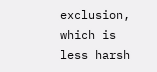exclusion, which is less harsh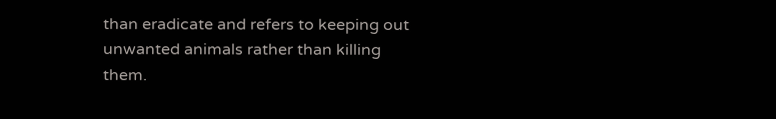than eradicate and refers to keeping out unwanted animals rather than killing them.